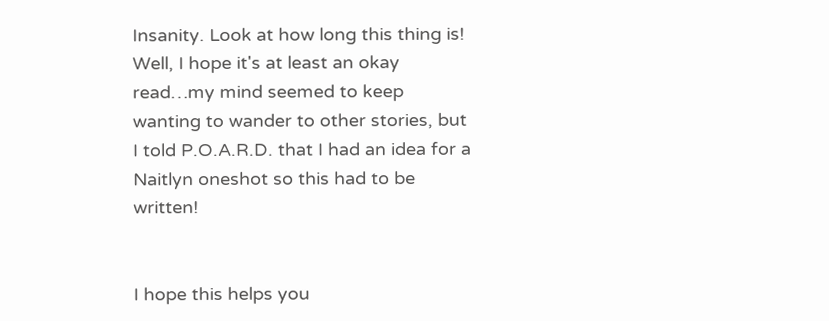Insanity. Look at how long this thing is! Well, I hope it's at least an okay read…my mind seemed to keep wanting to wander to other stories, but I told P.O.A.R.D. that I had an idea for a Naitlyn oneshot so this had to be written!


I hope this helps you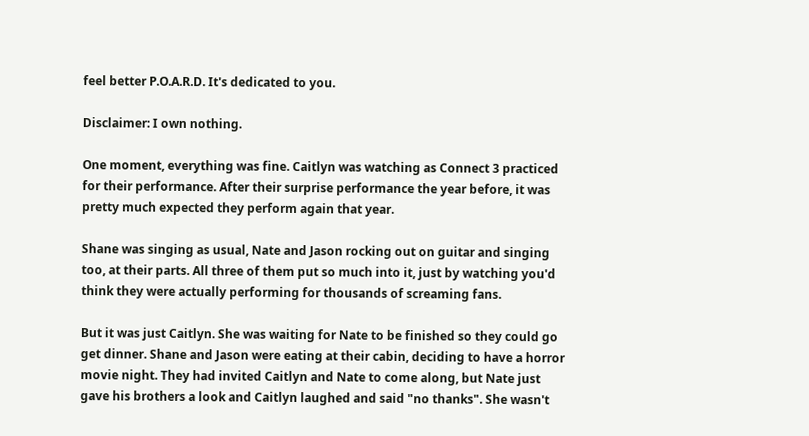feel better P.O.A.R.D. It's dedicated to you.

Disclaimer: I own nothing.

One moment, everything was fine. Caitlyn was watching as Connect 3 practiced for their performance. After their surprise performance the year before, it was pretty much expected they perform again that year.

Shane was singing as usual, Nate and Jason rocking out on guitar and singing too, at their parts. All three of them put so much into it, just by watching you'd think they were actually performing for thousands of screaming fans.

But it was just Caitlyn. She was waiting for Nate to be finished so they could go get dinner. Shane and Jason were eating at their cabin, deciding to have a horror movie night. They had invited Caitlyn and Nate to come along, but Nate just gave his brothers a look and Caitlyn laughed and said "no thanks". She wasn't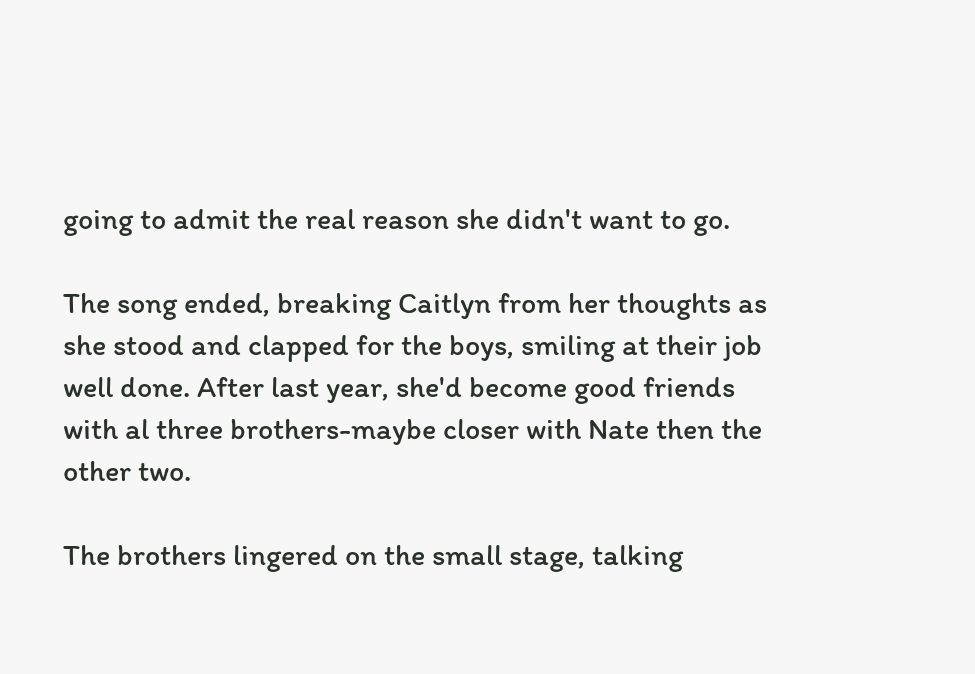going to admit the real reason she didn't want to go.

The song ended, breaking Caitlyn from her thoughts as she stood and clapped for the boys, smiling at their job well done. After last year, she'd become good friends with al three brothers-maybe closer with Nate then the other two.

The brothers lingered on the small stage, talking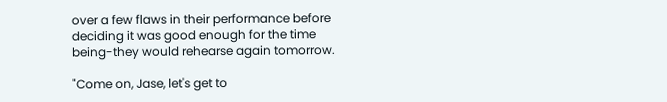over a few flaws in their performance before deciding it was good enough for the time being-they would rehearse again tomorrow.

"Come on, Jase, let's get to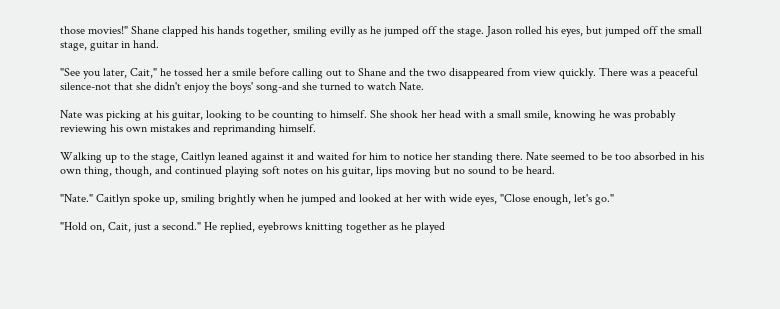those movies!" Shane clapped his hands together, smiling evilly as he jumped off the stage. Jason rolled his eyes, but jumped off the small stage, guitar in hand.

"See you later, Cait," he tossed her a smile before calling out to Shane and the two disappeared from view quickly. There was a peaceful silence-not that she didn't enjoy the boys' song-and she turned to watch Nate.

Nate was picking at his guitar, looking to be counting to himself. She shook her head with a small smile, knowing he was probably reviewing his own mistakes and reprimanding himself.

Walking up to the stage, Caitlyn leaned against it and waited for him to notice her standing there. Nate seemed to be too absorbed in his own thing, though, and continued playing soft notes on his guitar, lips moving but no sound to be heard.

"Nate." Caitlyn spoke up, smiling brightly when he jumped and looked at her with wide eyes, "Close enough, let's go."

"Hold on, Cait, just a second." He replied, eyebrows knitting together as he played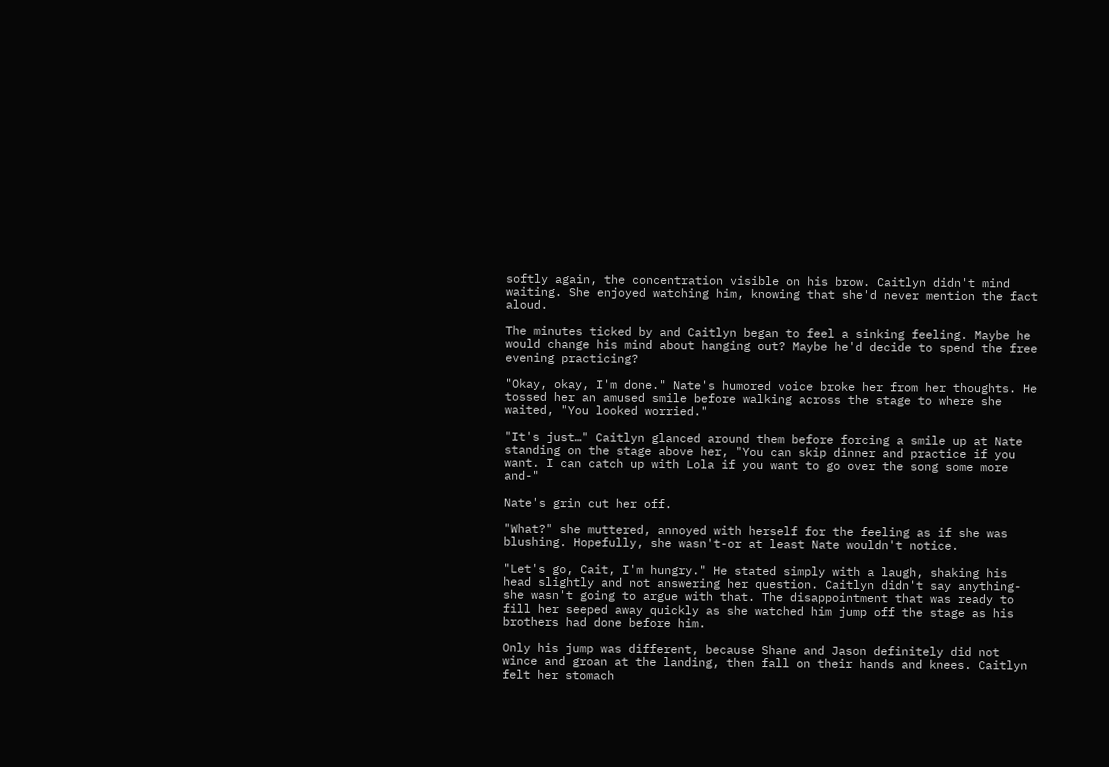softly again, the concentration visible on his brow. Caitlyn didn't mind waiting. She enjoyed watching him, knowing that she'd never mention the fact aloud.

The minutes ticked by and Caitlyn began to feel a sinking feeling. Maybe he would change his mind about hanging out? Maybe he'd decide to spend the free evening practicing?

"Okay, okay, I'm done." Nate's humored voice broke her from her thoughts. He tossed her an amused smile before walking across the stage to where she waited, "You looked worried."

"It's just…" Caitlyn glanced around them before forcing a smile up at Nate standing on the stage above her, "You can skip dinner and practice if you want. I can catch up with Lola if you want to go over the song some more and-"

Nate's grin cut her off.

"What?" she muttered, annoyed with herself for the feeling as if she was blushing. Hopefully, she wasn't-or at least Nate wouldn't notice.

"Let's go, Cait, I'm hungry." He stated simply with a laugh, shaking his head slightly and not answering her question. Caitlyn didn't say anything-she wasn't going to argue with that. The disappointment that was ready to fill her seeped away quickly as she watched him jump off the stage as his brothers had done before him.

Only his jump was different, because Shane and Jason definitely did not wince and groan at the landing, then fall on their hands and knees. Caitlyn felt her stomach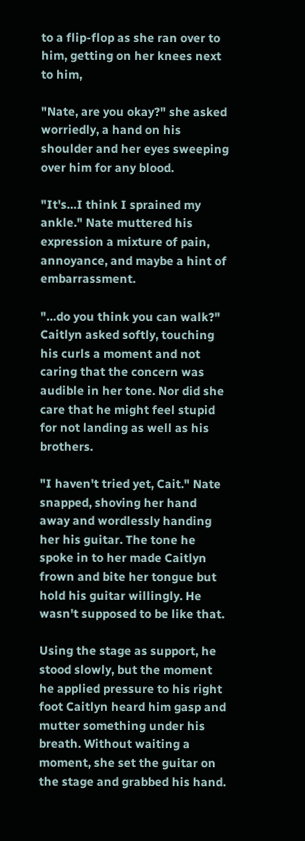to a flip-flop as she ran over to him, getting on her knees next to him,

"Nate, are you okay?" she asked worriedly, a hand on his shoulder and her eyes sweeping over him for any blood.

"It's…I think I sprained my ankle." Nate muttered his expression a mixture of pain, annoyance, and maybe a hint of embarrassment.

"…do you think you can walk?" Caitlyn asked softly, touching his curls a moment and not caring that the concern was audible in her tone. Nor did she care that he might feel stupid for not landing as well as his brothers.

"I haven't tried yet, Cait." Nate snapped, shoving her hand away and wordlessly handing her his guitar. The tone he spoke in to her made Caitlyn frown and bite her tongue but hold his guitar willingly. He wasn't supposed to be like that.

Using the stage as support, he stood slowly, but the moment he applied pressure to his right foot Caitlyn heard him gasp and mutter something under his breath. Without waiting a moment, she set the guitar on the stage and grabbed his hand.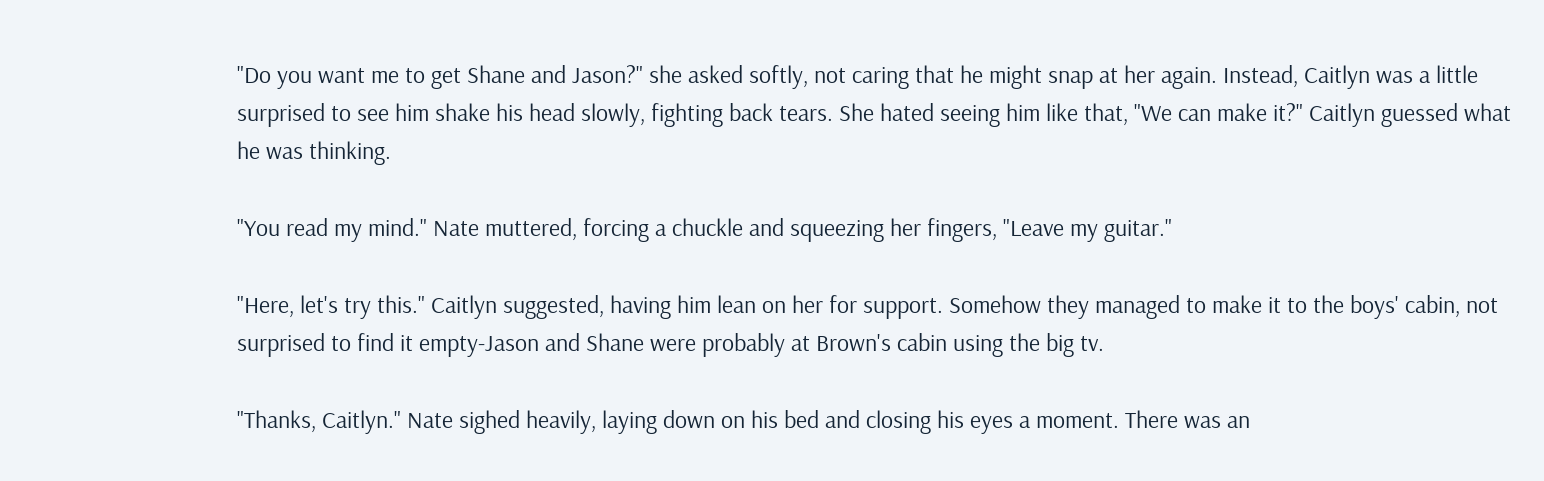"Do you want me to get Shane and Jason?" she asked softly, not caring that he might snap at her again. Instead, Caitlyn was a little surprised to see him shake his head slowly, fighting back tears. She hated seeing him like that, "We can make it?" Caitlyn guessed what he was thinking.

"You read my mind." Nate muttered, forcing a chuckle and squeezing her fingers, "Leave my guitar."

"Here, let's try this." Caitlyn suggested, having him lean on her for support. Somehow they managed to make it to the boys' cabin, not surprised to find it empty-Jason and Shane were probably at Brown's cabin using the big tv.

"Thanks, Caitlyn." Nate sighed heavily, laying down on his bed and closing his eyes a moment. There was an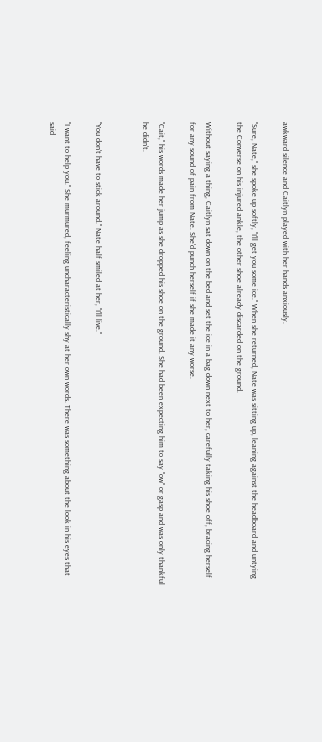awkward silence and Caitlyn played with her hands anxiously.

"Sure, Nate," she spoke up softly, "I'll get you some ice." When she returned, Nate was sitting up, leaning against the headboard and untying the Converse on his injured ankle, the other shoe already discarded on the ground.

Without saying a thing, Caitlyn sat down on the bed and set the ice in a bag down next to her, carefully taking his shoe off, bracing herself for any sound of pain from Nate. She'd punch herself if she made it any worse.

"Cait," his words made her jump as she dropped his shoe on the ground. She had been expecting him to say "ow" or gasp and was only thankful he didn't.


"You don't have to stick around." Nate half smiled at her, "I'll live."

"I want to help you." She murmured, feeling uncharacteristically shy at her own words. There was something about the look in his eyes that said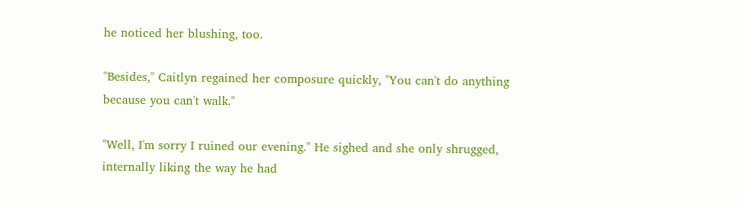he noticed her blushing, too.

"Besides," Caitlyn regained her composure quickly, "You can't do anything because you can't walk."

"Well, I'm sorry I ruined our evening." He sighed and she only shrugged, internally liking the way he had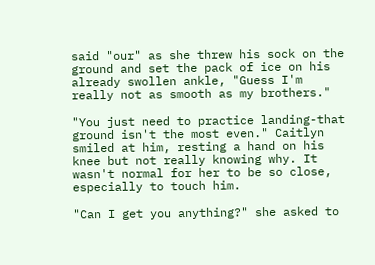said "our" as she threw his sock on the ground and set the pack of ice on his already swollen ankle, "Guess I'm really not as smooth as my brothers."

"You just need to practice landing-that ground isn't the most even." Caitlyn smiled at him, resting a hand on his knee but not really knowing why. It wasn't normal for her to be so close, especially to touch him.

"Can I get you anything?" she asked to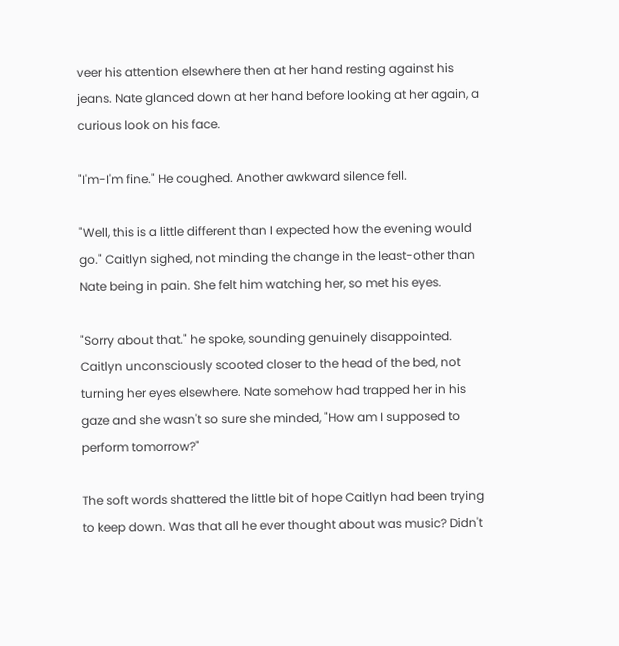veer his attention elsewhere then at her hand resting against his jeans. Nate glanced down at her hand before looking at her again, a curious look on his face.

"I'm-I'm fine." He coughed. Another awkward silence fell.

"Well, this is a little different than I expected how the evening would go." Caitlyn sighed, not minding the change in the least-other than Nate being in pain. She felt him watching her, so met his eyes.

"Sorry about that." he spoke, sounding genuinely disappointed. Caitlyn unconsciously scooted closer to the head of the bed, not turning her eyes elsewhere. Nate somehow had trapped her in his gaze and she wasn't so sure she minded, "How am I supposed to perform tomorrow?"

The soft words shattered the little bit of hope Caitlyn had been trying to keep down. Was that all he ever thought about was music? Didn't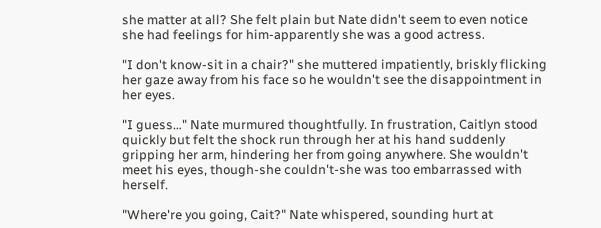she matter at all? She felt plain but Nate didn't seem to even notice she had feelings for him-apparently she was a good actress.

"I don't know-sit in a chair?" she muttered impatiently, briskly flicking her gaze away from his face so he wouldn't see the disappointment in her eyes.

"I guess…" Nate murmured thoughtfully. In frustration, Caitlyn stood quickly but felt the shock run through her at his hand suddenly gripping her arm, hindering her from going anywhere. She wouldn't meet his eyes, though-she couldn't-she was too embarrassed with herself.

"Where're you going, Cait?" Nate whispered, sounding hurt at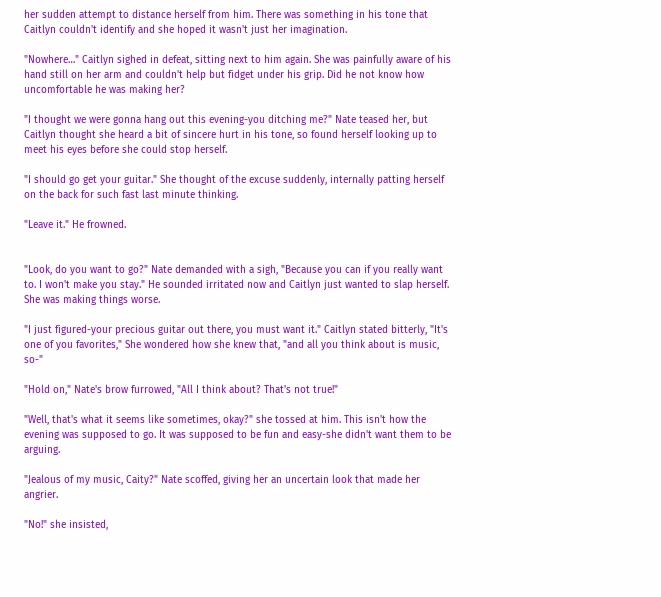her sudden attempt to distance herself from him. There was something in his tone that Caitlyn couldn't identify and she hoped it wasn't just her imagination.

"Nowhere…" Caitlyn sighed in defeat, sitting next to him again. She was painfully aware of his hand still on her arm and couldn't help but fidget under his grip. Did he not know how uncomfortable he was making her?

"I thought we were gonna hang out this evening-you ditching me?" Nate teased her, but Caitlyn thought she heard a bit of sincere hurt in his tone, so found herself looking up to meet his eyes before she could stop herself.

"I should go get your guitar." She thought of the excuse suddenly, internally patting herself on the back for such fast last minute thinking.

"Leave it." He frowned.


"Look, do you want to go?" Nate demanded with a sigh, "Because you can if you really want to. I won't make you stay." He sounded irritated now and Caitlyn just wanted to slap herself. She was making things worse.

"I just figured-your precious guitar out there, you must want it." Caitlyn stated bitterly, "It's one of you favorites," She wondered how she knew that, "and all you think about is music, so-"

"Hold on," Nate's brow furrowed, "All I think about? That's not true!"

"Well, that's what it seems like sometimes, okay?" she tossed at him. This isn't how the evening was supposed to go. It was supposed to be fun and easy-she didn't want them to be arguing.

"Jealous of my music, Caity?" Nate scoffed, giving her an uncertain look that made her angrier.

"No!" she insisted,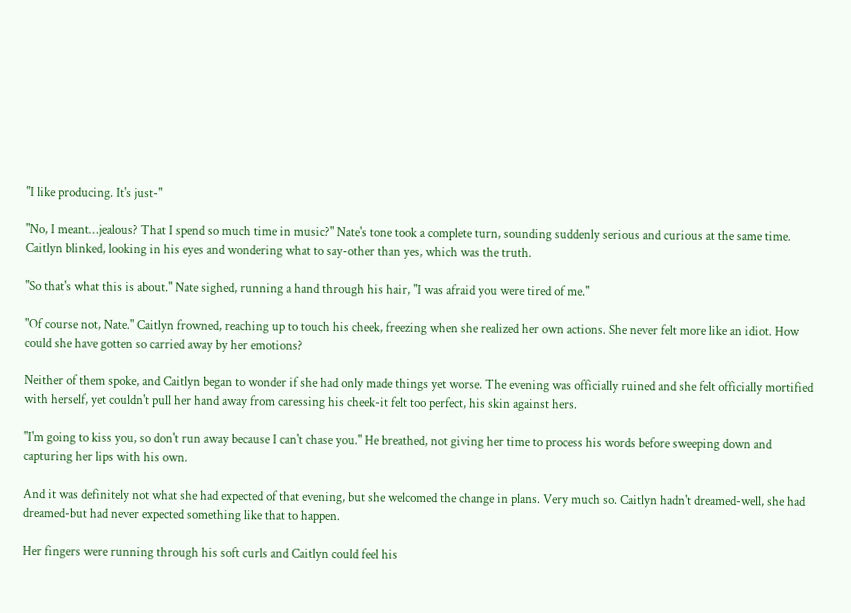"I like producing. It's just-"

"No, I meant…jealous? That I spend so much time in music?" Nate's tone took a complete turn, sounding suddenly serious and curious at the same time. Caitlyn blinked, looking in his eyes and wondering what to say-other than yes, which was the truth.

"So that's what this is about." Nate sighed, running a hand through his hair, "I was afraid you were tired of me."

"Of course not, Nate." Caitlyn frowned, reaching up to touch his cheek, freezing when she realized her own actions. She never felt more like an idiot. How could she have gotten so carried away by her emotions?

Neither of them spoke, and Caitlyn began to wonder if she had only made things yet worse. The evening was officially ruined and she felt officially mortified with herself, yet couldn't pull her hand away from caressing his cheek-it felt too perfect, his skin against hers.

"I'm going to kiss you, so don't run away because I can't chase you." He breathed, not giving her time to process his words before sweeping down and capturing her lips with his own.

And it was definitely not what she had expected of that evening, but she welcomed the change in plans. Very much so. Caitlyn hadn't dreamed-well, she had dreamed-but had never expected something like that to happen.

Her fingers were running through his soft curls and Caitlyn could feel his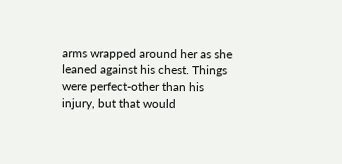arms wrapped around her as she leaned against his chest. Things were perfect-other than his injury, but that would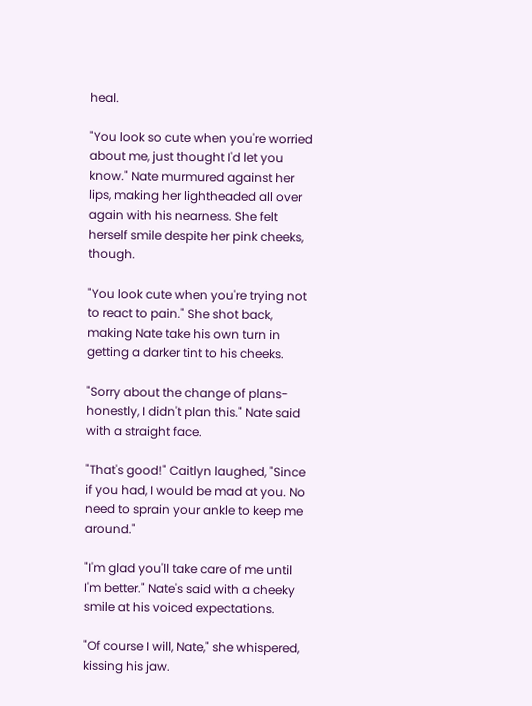heal.

"You look so cute when you're worried about me, just thought I'd let you know." Nate murmured against her lips, making her lightheaded all over again with his nearness. She felt herself smile despite her pink cheeks, though.

"You look cute when you're trying not to react to pain." She shot back, making Nate take his own turn in getting a darker tint to his cheeks.

"Sorry about the change of plans-honestly, I didn't plan this." Nate said with a straight face.

"That's good!" Caitlyn laughed, "Since if you had, I would be mad at you. No need to sprain your ankle to keep me around."

"I'm glad you'll take care of me until I'm better." Nate's said with a cheeky smile at his voiced expectations.

"Of course I will, Nate," she whispered, kissing his jaw.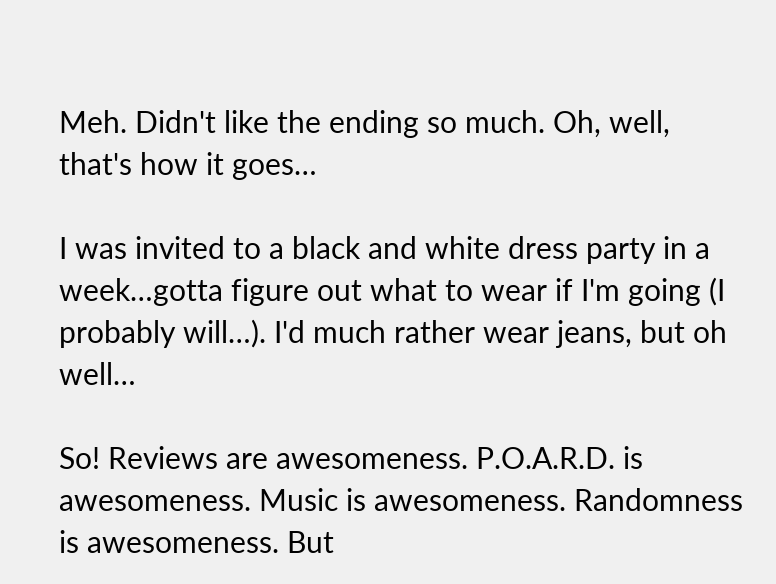Meh. Didn't like the ending so much. Oh, well, that's how it goes…

I was invited to a black and white dress party in a week…gotta figure out what to wear if I'm going (I probably will…). I'd much rather wear jeans, but oh well…

So! Reviews are awesomeness. P.O.A.R.D. is awesomeness. Music is awesomeness. Randomness is awesomeness. But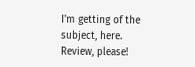I'm getting of the subject, here. Review, please!